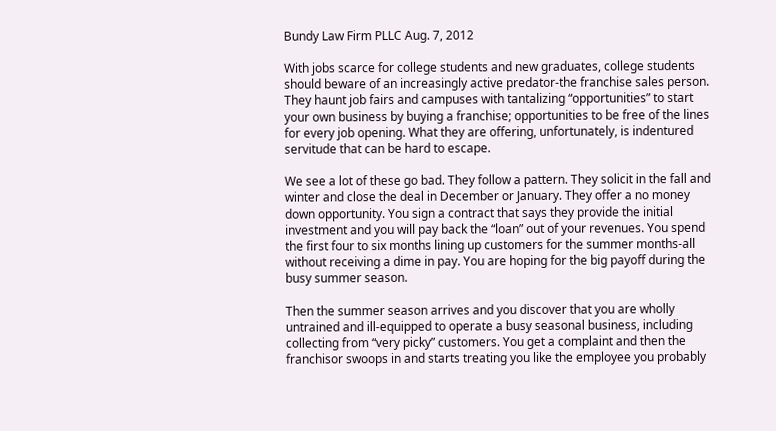Bundy Law Firm PLLC Aug. 7, 2012

With jobs scarce for college students and new graduates, college students should beware of an increasingly active predator-the franchise sales person. They haunt job fairs and campuses with tantalizing “opportunities” to start your own business by buying a franchise; opportunities to be free of the lines for every job opening. What they are offering, unfortunately, is indentured servitude that can be hard to escape.

We see a lot of these go bad. They follow a pattern. They solicit in the fall and winter and close the deal in December or January. They offer a no money down opportunity. You sign a contract that says they provide the initial investment and you will pay back the “loan” out of your revenues. You spend the first four to six months lining up customers for the summer months-all without receiving a dime in pay. You are hoping for the big payoff during the busy summer season.

Then the summer season arrives and you discover that you are wholly untrained and ill-equipped to operate a busy seasonal business, including collecting from “very picky” customers. You get a complaint and then the franchisor swoops in and starts treating you like the employee you probably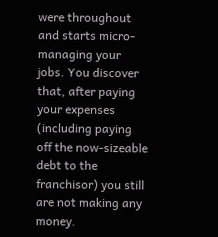were throughout and starts micro-managing your jobs. You discover that, after paying your expenses (including paying off the now-sizeable debt to the franchisor) you still are not making any money.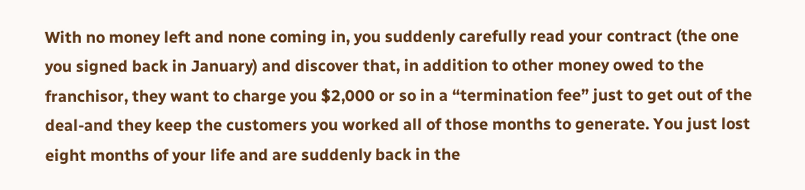With no money left and none coming in, you suddenly carefully read your contract (the one you signed back in January) and discover that, in addition to other money owed to the franchisor, they want to charge you $2,000 or so in a “termination fee” just to get out of the deal-and they keep the customers you worked all of those months to generate. You just lost eight months of your life and are suddenly back in the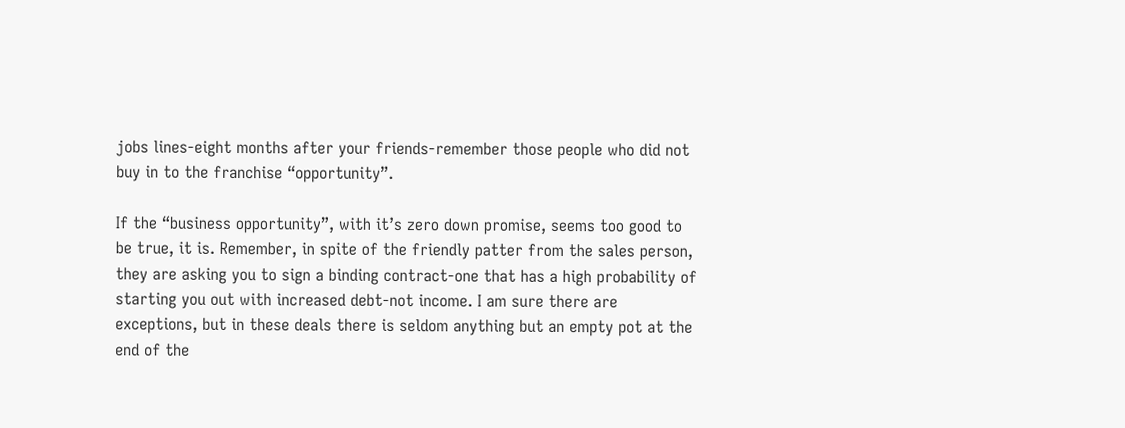jobs lines-eight months after your friends-remember those people who did not buy in to the franchise “opportunity”.

If the “business opportunity”, with it’s zero down promise, seems too good to be true, it is. Remember, in spite of the friendly patter from the sales person, they are asking you to sign a binding contract-one that has a high probability of starting you out with increased debt-not income. I am sure there are exceptions, but in these deals there is seldom anything but an empty pot at the end of the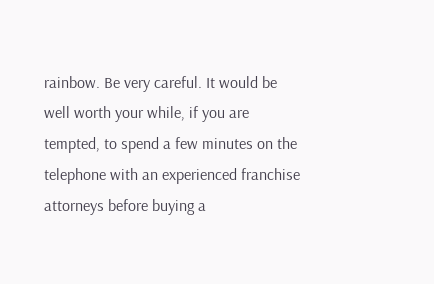rainbow. Be very careful. It would be well worth your while, if you are tempted, to spend a few minutes on the telephone with an experienced franchise attorneys before buying a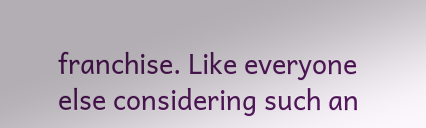franchise. Like everyone else considering such an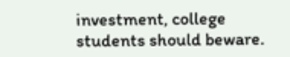investment, college students should beware.